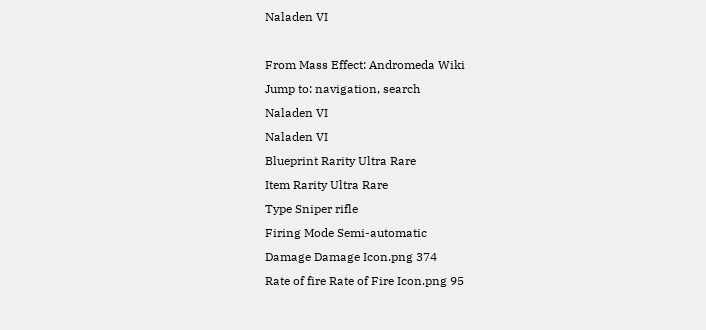Naladen VI

From Mass Effect: Andromeda Wiki
Jump to: navigation, search
Naladen VI
Naladen VI
Blueprint Rarity Ultra Rare
Item Rarity Ultra Rare
Type Sniper rifle
Firing Mode Semi-automatic
Damage Damage Icon.png 374
Rate of fire Rate of Fire Icon.png 95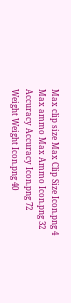Max clip size Max Clip Size Icon.png 4
Max ammo Max Ammo Icon.png 32
Accuracy Accuracy Icon.png 72
Weight Weight Icon.png 40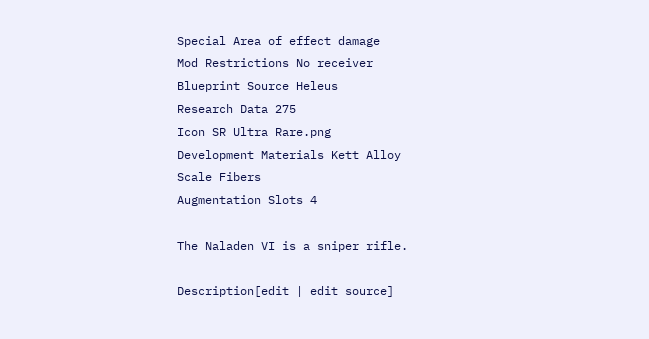Special Area of effect damage
Mod Restrictions No receiver
Blueprint Source Heleus
Research Data 275
Icon SR Ultra Rare.png
Development Materials Kett Alloy
Scale Fibers
Augmentation Slots 4

The Naladen VI is a sniper rifle.

Description[edit | edit source]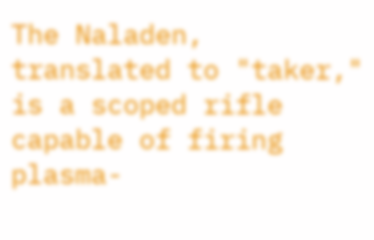The Naladen, translated to "taker," is a scoped rifle capable of firing plasma-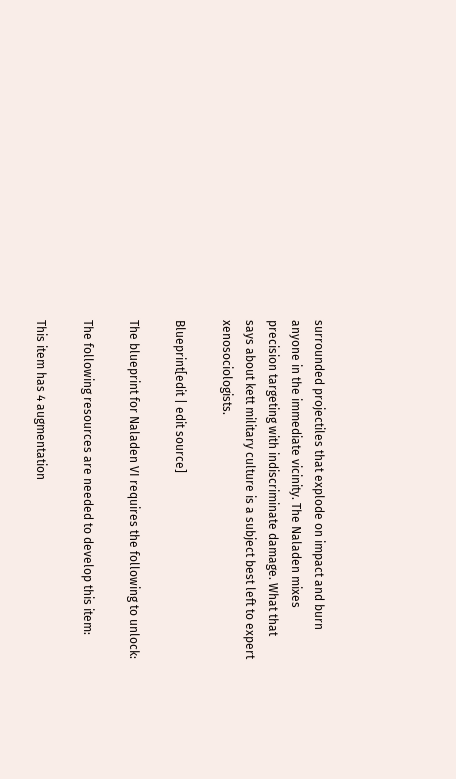surrounded projectiles that explode on impact and burn anyone in the immediate vicinity. The Naladen mixes precision targeting with indiscriminate damage. What that says about kett military culture is a subject best left to expert xenosociologists.

Blueprint[edit | edit source]

The blueprint for Naladen VI requires the following to unlock:

The following resources are needed to develop this item:

This item has 4 augmentation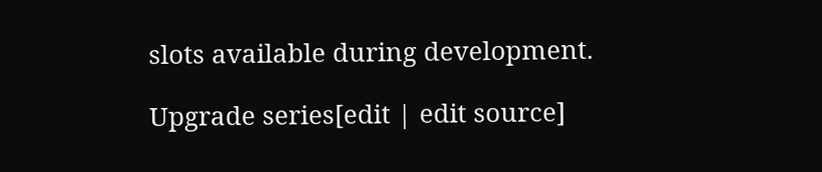slots available during development.

Upgrade series[edit | edit source]